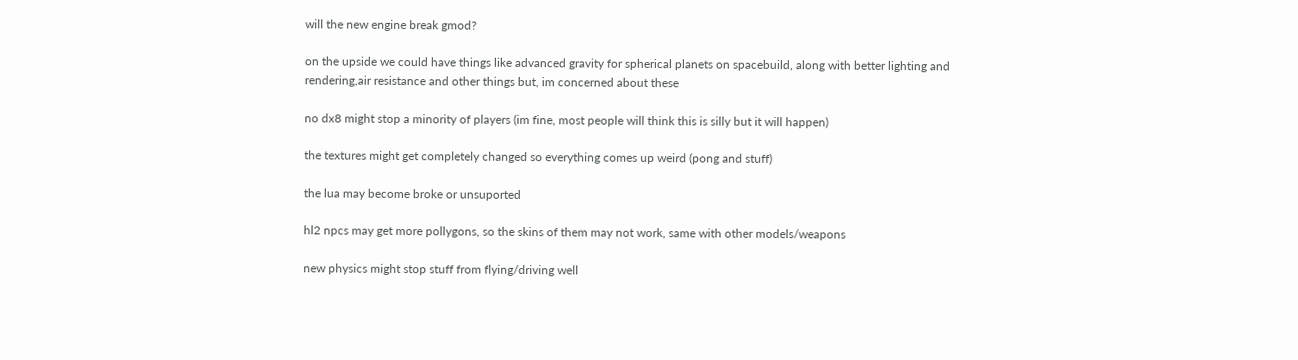will the new engine break gmod?

on the upside we could have things like advanced gravity for spherical planets on spacebuild, along with better lighting and rendering,air resistance and other things but, im concerned about these

no dx8 might stop a minority of players (im fine, most people will think this is silly but it will happen)

the textures might get completely changed so everything comes up weird (pong and stuff)

the lua may become broke or unsuported

hl2 npcs may get more pollygons, so the skins of them may not work, same with other models/weapons

new physics might stop stuff from flying/driving well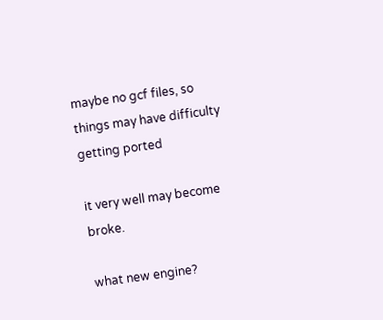maybe no gcf files, so things may have difficulty getting ported

it very well may become broke.

what new engine?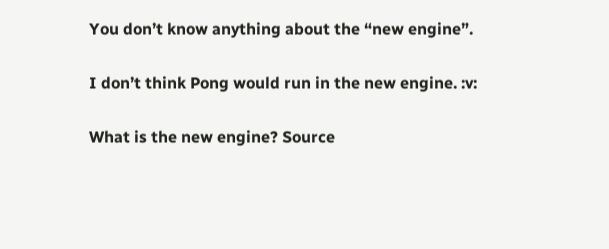You don’t know anything about the “new engine”.

I don’t think Pong would run in the new engine. :v:

What is the new engine? Source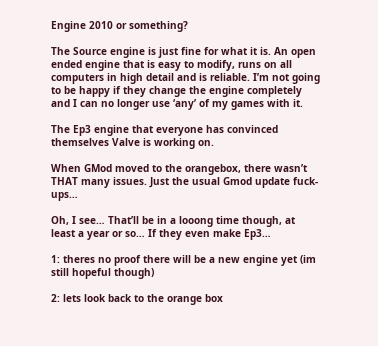Engine 2010 or something?

The Source engine is just fine for what it is. An open ended engine that is easy to modify, runs on all computers in high detail and is reliable. I’m not going to be happy if they change the engine completely and I can no longer use ‘any’ of my games with it.

The Ep3 engine that everyone has convinced themselves Valve is working on.

When GMod moved to the orangebox, there wasn’t THAT many issues. Just the usual Gmod update fuck-ups…

Oh, I see… That’ll be in a looong time though, at least a year or so… If they even make Ep3…

1: theres no proof there will be a new engine yet (im still hopeful though)

2: lets look back to the orange box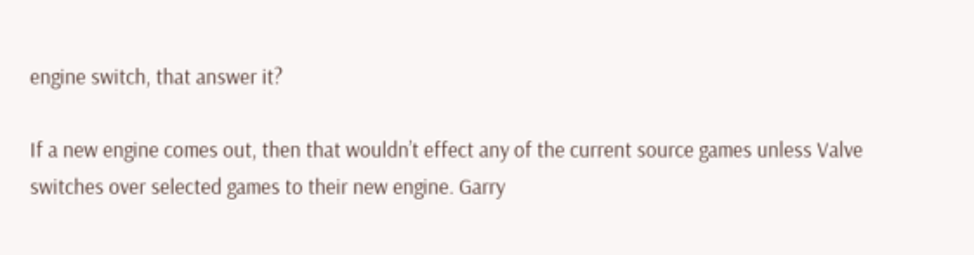engine switch, that answer it?

If a new engine comes out, then that wouldn’t effect any of the current source games unless Valve switches over selected games to their new engine. Garry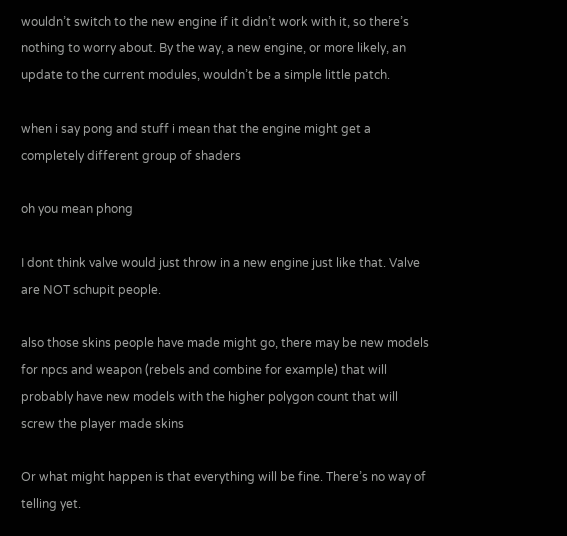wouldn’t switch to the new engine if it didn’t work with it, so there’s nothing to worry about. By the way, a new engine, or more likely, an update to the current modules, wouldn’t be a simple little patch.

when i say pong and stuff i mean that the engine might get a completely different group of shaders

oh you mean phong

I dont think valve would just throw in a new engine just like that. Valve are NOT schupit people.

also those skins people have made might go, there may be new models for npcs and weapon (rebels and combine for example) that will probably have new models with the higher polygon count that will screw the player made skins

Or what might happen is that everything will be fine. There’s no way of telling yet.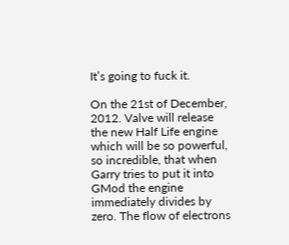It’s going to fuck it.

On the 21st of December, 2012. Valve will release the new Half Life engine which will be so powerful, so incredible, that when Garry tries to put it into GMod the engine immediately divides by zero. The flow of electrons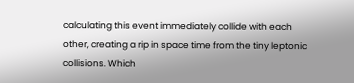calculating this event immediately collide with each other, creating a rip in space time from the tiny leptonic collisions. Which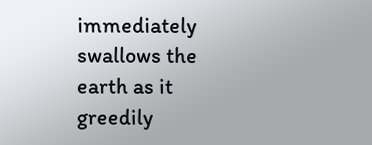immediately swallows the earth as it greedily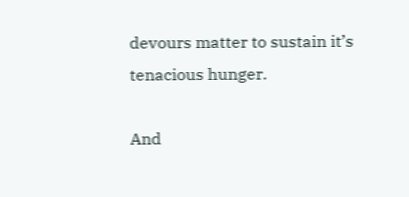devours matter to sustain it’s tenacious hunger.

And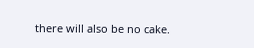there will also be no cake.